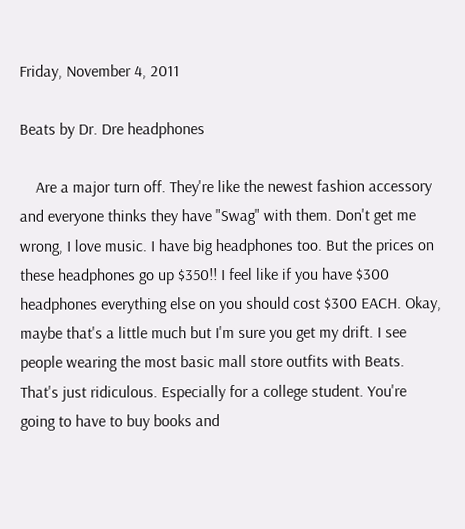Friday, November 4, 2011

Beats by Dr. Dre headphones

    Are a major turn off. They're like the newest fashion accessory and everyone thinks they have "Swag" with them. Don't get me wrong, I love music. I have big headphones too. But the prices on these headphones go up $350!! I feel like if you have $300 headphones everything else on you should cost $300 EACH. Okay, maybe that's a little much but I'm sure you get my drift. I see people wearing the most basic mall store outfits with Beats. That's just ridiculous. Especially for a college student. You're going to have to buy books and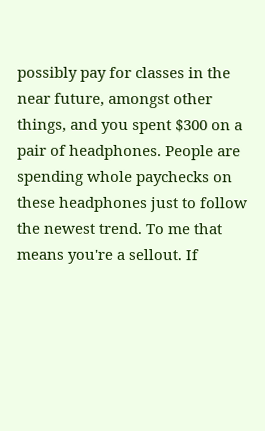possibly pay for classes in the near future, amongst other things, and you spent $300 on a pair of headphones. People are spending whole paychecks on these headphones just to follow the newest trend. To me that means you're a sellout. If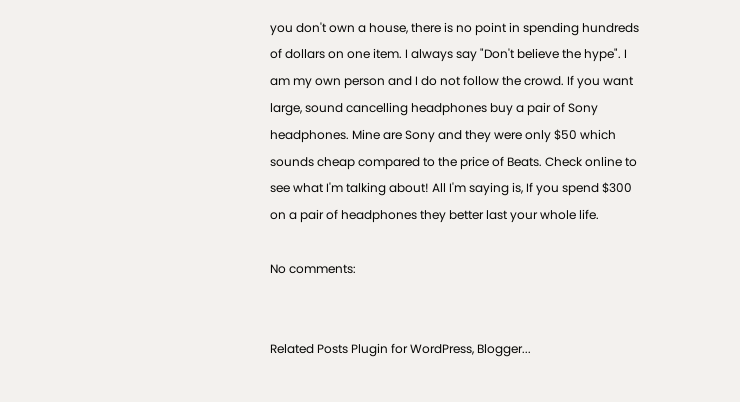you don't own a house, there is no point in spending hundreds of dollars on one item. I always say "Don't believe the hype". I am my own person and I do not follow the crowd. If you want large, sound cancelling headphones buy a pair of Sony headphones. Mine are Sony and they were only $50 which sounds cheap compared to the price of Beats. Check online to see what I'm talking about! All I'm saying is, If you spend $300 on a pair of headphones they better last your whole life.

No comments:


Related Posts Plugin for WordPress, Blogger...